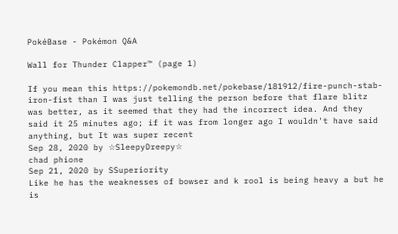PokéBase - Pokémon Q&A

Wall for Thunder Clapper™ (page 1)

If you mean this https://pokemondb.net/pokebase/181912/fire-punch-stab-iron-fist than I was just telling the person before that flare blitz was better, as it seemed that they had the incorrect idea. And they said it 25 minutes ago; if it was from longer ago I wouldn't have said anything, but It was super recent
Sep 28, 2020 by ☆SleepyDreepy☆
chad phione
Sep 21, 2020 by SSuperiority
Like he has the weaknesses of bowser and k rool is being heavy a but he is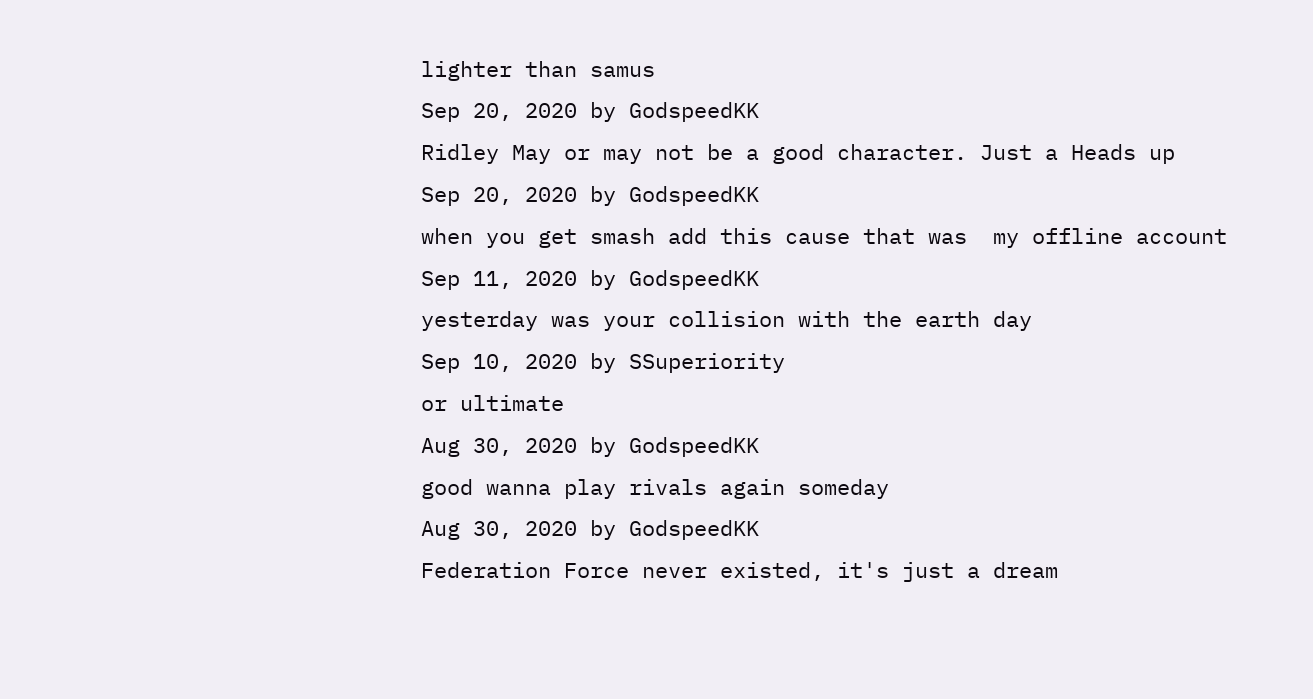lighter than samus
Sep 20, 2020 by GodspeedKK
Ridley May or may not be a good character. Just a Heads up
Sep 20, 2020 by GodspeedKK
when you get smash add this cause that was  my offline account
Sep 11, 2020 by GodspeedKK
yesterday was your collision with the earth day
Sep 10, 2020 by SSuperiority
or ultimate
Aug 30, 2020 by GodspeedKK
good wanna play rivals again someday
Aug 30, 2020 by GodspeedKK
Federation Force never existed, it's just a dream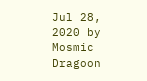Jul 28, 2020 by Mosmic Dragoon